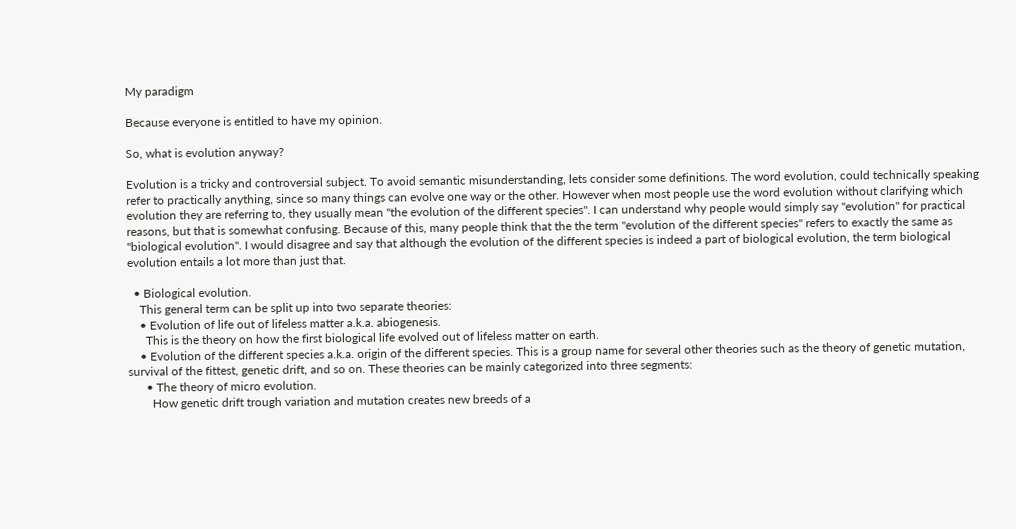My paradigm

Because everyone is entitled to have my opinion.

So, what is evolution anyway?

Evolution is a tricky and controversial subject. To avoid semantic misunderstanding, lets consider some definitions. The word evolution, could technically speaking refer to practically anything, since so many things can evolve one way or the other. However when most people use the word evolution without clarifying which evolution they are referring to, they usually mean "the evolution of the different species". I can understand why people would simply say "evolution" for practical reasons, but that is somewhat confusing. Because of this, many people think that the the term "evolution of the different species" refers to exactly the same as "biological evolution". I would disagree and say that although the evolution of the different species is indeed a part of biological evolution, the term biological evolution entails a lot more than just that.

  • Biological evolution.
    This general term can be split up into two separate theories:
    • Evolution of life out of lifeless matter a.k.a. abiogenesis.
      This is the theory on how the first biological life evolved out of lifeless matter on earth.
    • Evolution of the different species a.k.a. origin of the different species. This is a group name for several other theories such as the theory of genetic mutation, survival of the fittest, genetic drift, and so on. These theories can be mainly categorized into three segments:
      • The theory of micro evolution.
        How genetic drift trough variation and mutation creates new breeds of a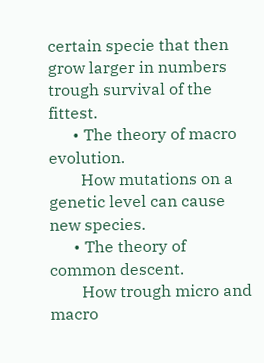certain specie that then grow larger in numbers trough survival of the fittest.
      • The theory of macro evolution.
        How mutations on a genetic level can cause new species.
      • The theory of common descent.
        How trough micro and macro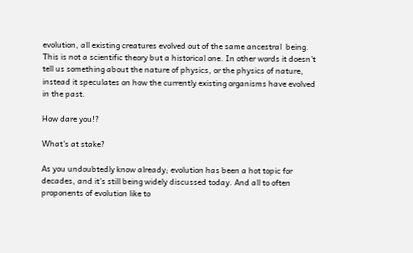evolution, all existing creatures evolved out of the same ancestral  being. This is not a scientific theory but a historical one. In other words it doesn't tell us something about the nature of physics, or the physics of nature, instead it speculates on how the currently existing organisms have evolved in the past.

How dare you!?

What's at stake?

As you undoubtedly know already; evolution has been a hot topic for decades, and it's still being widely discussed today. And all to often proponents of evolution like to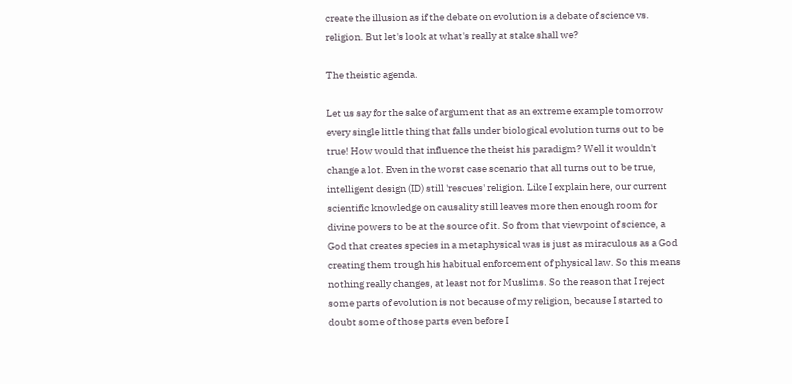create the illusion as if the debate on evolution is a debate of science vs. religion. But let's look at what's really at stake shall we?

The theistic agenda.

Let us say for the sake of argument that as an extreme example tomorrow every single little thing that falls under biological evolution turns out to be true! How would that influence the theist his paradigm? Well it wouldn't change a lot. Even in the worst case scenario that all turns out to be true, intelligent design (ID) still 'rescues' religion. Like I explain here, our current scientific knowledge on causality still leaves more then enough room for divine powers to be at the source of it. So from that viewpoint of science, a God that creates species in a metaphysical was is just as miraculous as a God creating them trough his habitual enforcement of physical law. So this means nothing really changes, at least not for Muslims. So the reason that I reject some parts of evolution is not because of my religion, because I started to doubt some of those parts even before I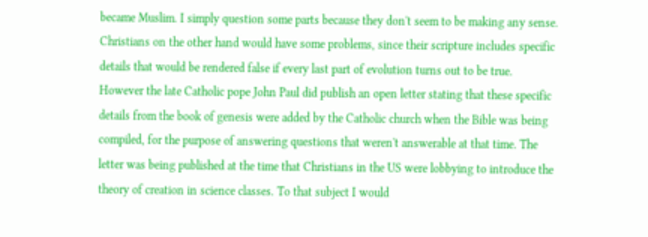became Muslim. I simply question some parts because they don't seem to be making any sense. Christians on the other hand would have some problems, since their scripture includes specific details that would be rendered false if every last part of evolution turns out to be true. However the late Catholic pope John Paul did publish an open letter stating that these specific details from the book of genesis were added by the Catholic church when the Bible was being compiled, for the purpose of answering questions that weren't answerable at that time. The letter was being published at the time that Christians in the US were lobbying to introduce the theory of creation in science classes. To that subject I would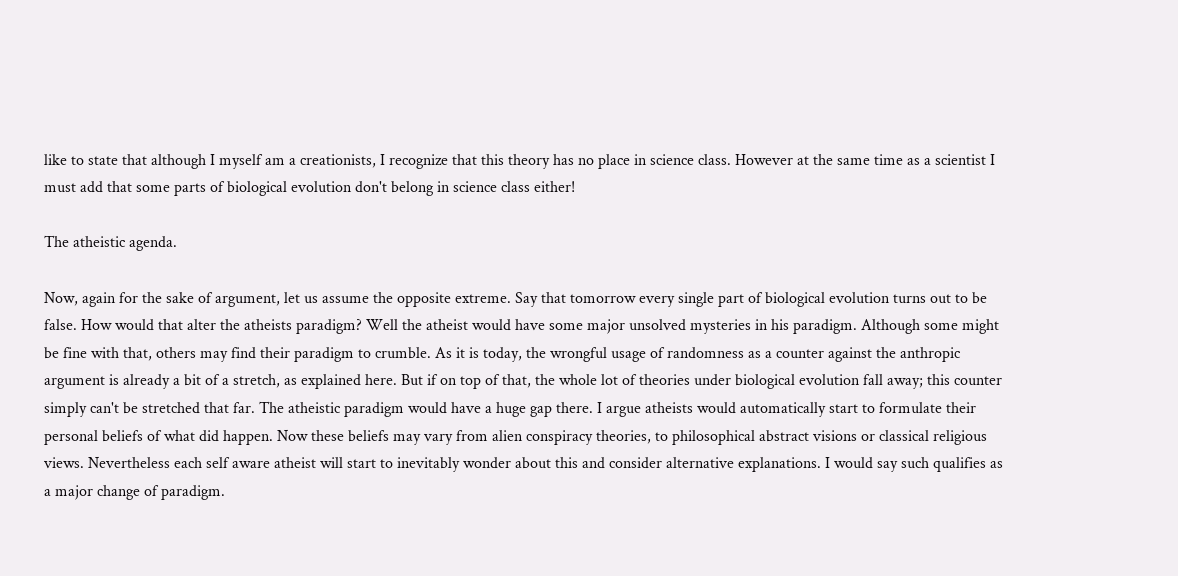like to state that although I myself am a creationists, I recognize that this theory has no place in science class. However at the same time as a scientist I must add that some parts of biological evolution don't belong in science class either!

The atheistic agenda.

Now, again for the sake of argument, let us assume the opposite extreme. Say that tomorrow every single part of biological evolution turns out to be false. How would that alter the atheists paradigm? Well the atheist would have some major unsolved mysteries in his paradigm. Although some might be fine with that, others may find their paradigm to crumble. As it is today, the wrongful usage of randomness as a counter against the anthropic argument is already a bit of a stretch, as explained here. But if on top of that, the whole lot of theories under biological evolution fall away; this counter simply can't be stretched that far. The atheistic paradigm would have a huge gap there. I argue atheists would automatically start to formulate their personal beliefs of what did happen. Now these beliefs may vary from alien conspiracy theories, to philosophical abstract visions or classical religious views. Nevertheless each self aware atheist will start to inevitably wonder about this and consider alternative explanations. I would say such qualifies as a major change of paradigm.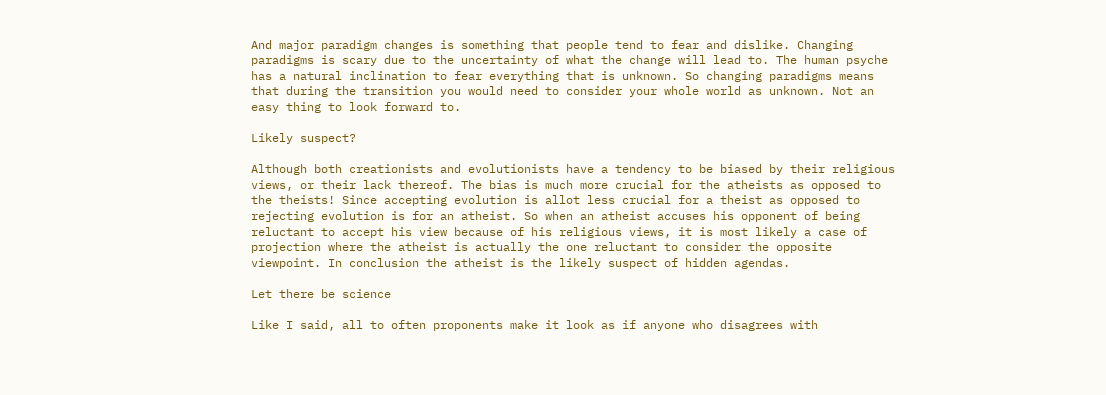And major paradigm changes is something that people tend to fear and dislike. Changing paradigms is scary due to the uncertainty of what the change will lead to. The human psyche has a natural inclination to fear everything that is unknown. So changing paradigms means that during the transition you would need to consider your whole world as unknown. Not an easy thing to look forward to.

Likely suspect?

Although both creationists and evolutionists have a tendency to be biased by their religious views, or their lack thereof. The bias is much more crucial for the atheists as opposed to the theists! Since accepting evolution is allot less crucial for a theist as opposed to rejecting evolution is for an atheist. So when an atheist accuses his opponent of being reluctant to accept his view because of his religious views, it is most likely a case of projection where the atheist is actually the one reluctant to consider the opposite viewpoint. In conclusion the atheist is the likely suspect of hidden agendas.

Let there be science

Like I said, all to often proponents make it look as if anyone who disagrees with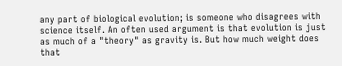any part of biological evolution; is someone who disagrees with science itself. An often used argument is that evolution is just as much of a "theory" as gravity is. But how much weight does that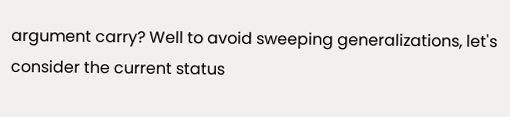argument carry? Well to avoid sweeping generalizations, let's consider the current status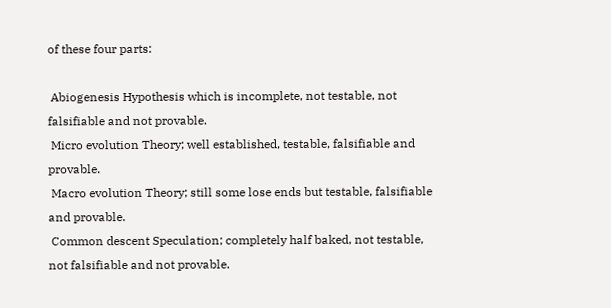of these four parts:

 Abiogenesis Hypothesis which is incomplete, not testable, not falsifiable and not provable.
 Micro evolution Theory; well established, testable, falsifiable and provable.
 Macro evolution Theory; still some lose ends but testable, falsifiable and provable.
 Common descent Speculation; completely half baked, not testable, not falsifiable and not provable.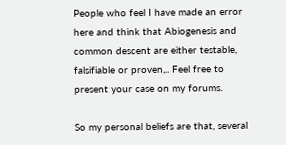People who feel I have made an error here and think that Abiogenesis and common descent are either testable, falsifiable or proven,.. Feel free to present your case on my forums.

So my personal beliefs are that, several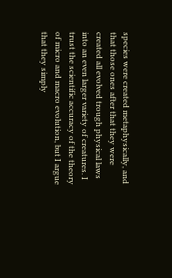species were created metaphysically, and that those ones after that they were created all evolved trough physical laws into an even larger variety of creatures. I trust the scientific accuracy of the theory of micro and macro evolution, but I argue that they simply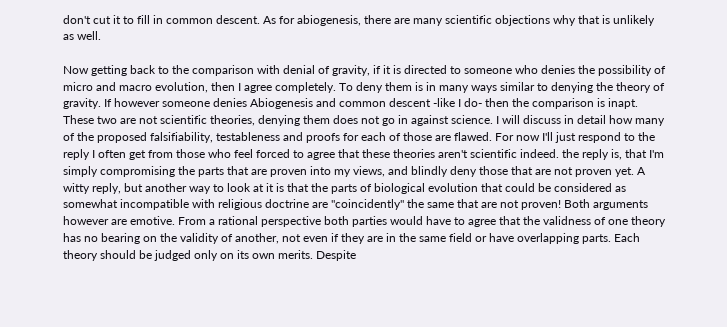don't cut it to fill in common descent. As for abiogenesis, there are many scientific objections why that is unlikely as well.

Now getting back to the comparison with denial of gravity, if it is directed to someone who denies the possibility of micro and macro evolution, then I agree completely. To deny them is in many ways similar to denying the theory of gravity. If however someone denies Abiogenesis and common descent -like I do- then the comparison is inapt. These two are not scientific theories, denying them does not go in against science. I will discuss in detail how many of the proposed falsifiability, testableness and proofs for each of those are flawed. For now I'll just respond to the reply I often get from those who feel forced to agree that these theories aren't scientific indeed. the reply is, that I'm simply compromising the parts that are proven into my views, and blindly deny those that are not proven yet. A witty reply, but another way to look at it is that the parts of biological evolution that could be considered as somewhat incompatible with religious doctrine are "coincidently" the same that are not proven! Both arguments however are emotive. From a rational perspective both parties would have to agree that the validness of one theory has no bearing on the validity of another, not even if they are in the same field or have overlapping parts. Each theory should be judged only on its own merits. Despite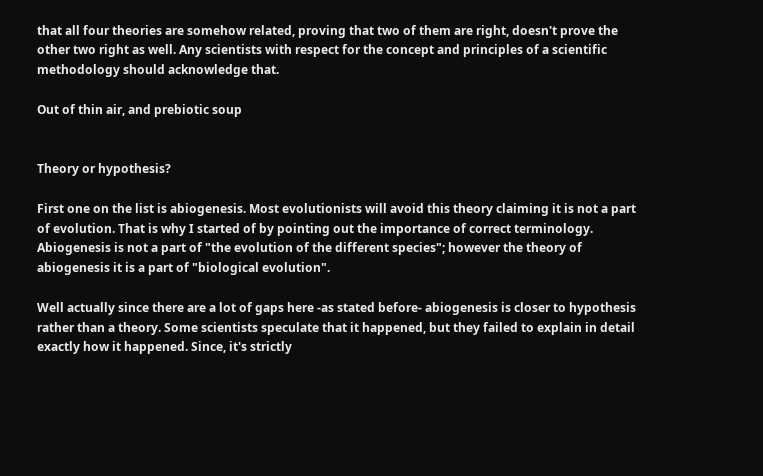that all four theories are somehow related, proving that two of them are right, doesn't prove the other two right as well. Any scientists with respect for the concept and principles of a scientific methodology should acknowledge that.

Out of thin air, and prebiotic soup


Theory or hypothesis?

First one on the list is abiogenesis. Most evolutionists will avoid this theory claiming it is not a part of evolution. That is why I started of by pointing out the importance of correct terminology. Abiogenesis is not a part of "the evolution of the different species"; however the theory of abiogenesis it is a part of "biological evolution".

Well actually since there are a lot of gaps here -as stated before- abiogenesis is closer to hypothesis rather than a theory. Some scientists speculate that it happened, but they failed to explain in detail exactly how it happened. Since, it's strictly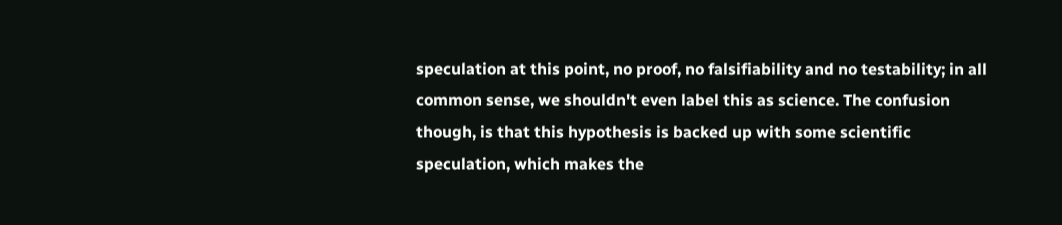speculation at this point, no proof, no falsifiability and no testability; in all common sense, we shouldn't even label this as science. The confusion though, is that this hypothesis is backed up with some scientific speculation, which makes the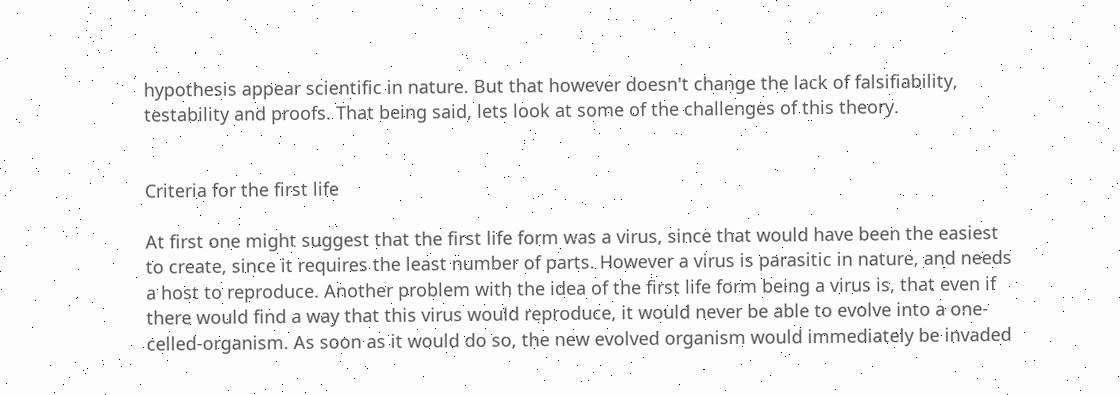hypothesis appear scientific in nature. But that however doesn't change the lack of falsifiability, testability and proofs. That being said, lets look at some of the challenges of this theory.


Criteria for the first life

At first one might suggest that the first life form was a virus, since that would have been the easiest to create, since it requires the least number of parts. However a virus is parasitic in nature, and needs a host to reproduce. Another problem with the idea of the first life form being a virus is, that even if there would find a way that this virus would reproduce, it would never be able to evolve into a one-celled-organism. As soon as it would do so, the new evolved organism would immediately be invaded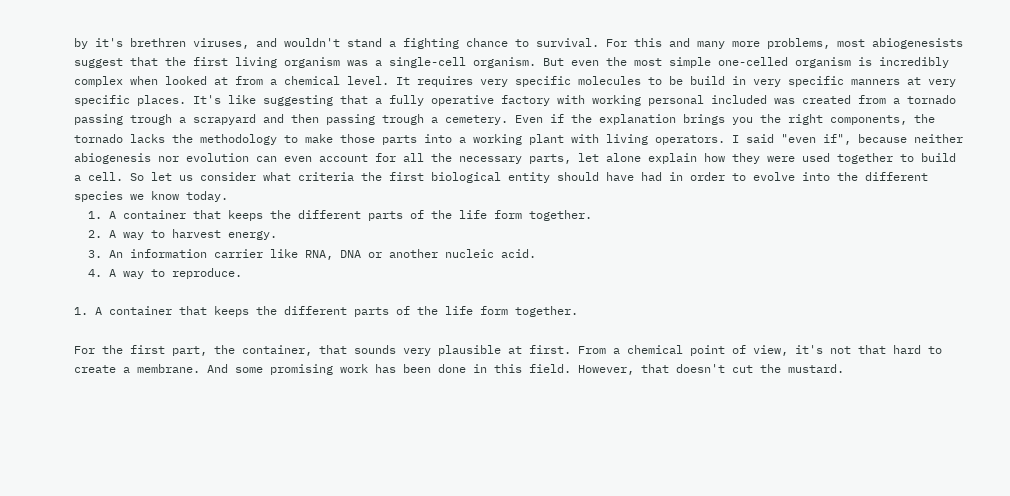by it's brethren viruses, and wouldn't stand a fighting chance to survival. For this and many more problems, most abiogenesists suggest that the first living organism was a single-cell organism. But even the most simple one-celled organism is incredibly complex when looked at from a chemical level. It requires very specific molecules to be build in very specific manners at very specific places. It's like suggesting that a fully operative factory with working personal included was created from a tornado passing trough a scrapyard and then passing trough a cemetery. Even if the explanation brings you the right components, the tornado lacks the methodology to make those parts into a working plant with living operators. I said "even if", because neither abiogenesis nor evolution can even account for all the necessary parts, let alone explain how they were used together to build a cell. So let us consider what criteria the first biological entity should have had in order to evolve into the different species we know today.
  1. A container that keeps the different parts of the life form together.
  2. A way to harvest energy.
  3. An information carrier like RNA, DNA or another nucleic acid.
  4. A way to reproduce.

1. A container that keeps the different parts of the life form together.

For the first part, the container, that sounds very plausible at first. From a chemical point of view, it's not that hard to create a membrane. And some promising work has been done in this field. However, that doesn't cut the mustard.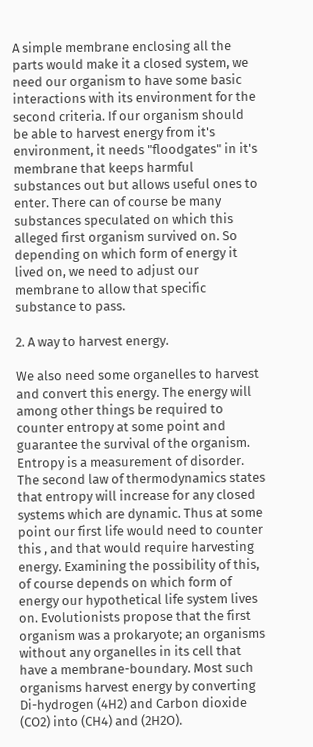A simple membrane enclosing all the parts would make it a closed system, we need our organism to have some basic interactions with its environment for the second criteria. If our organism should be able to harvest energy from it's environment, it needs "floodgates" in it's membrane that keeps harmful substances out but allows useful ones to enter. There can of course be many substances speculated on which this alleged first organism survived on. So depending on which form of energy it lived on, we need to adjust our membrane to allow that specific substance to pass.

2. A way to harvest energy.

We also need some organelles to harvest and convert this energy. The energy will among other things be required to counter entropy at some point and guarantee the survival of the organism. Entropy is a measurement of disorder. The second law of thermodynamics states that entropy will increase for any closed systems which are dynamic. Thus at some point our first life would need to counter this , and that would require harvesting energy. Examining the possibility of this, of course depends on which form of energy our hypothetical life system lives on. Evolutionists propose that the first organism was a prokaryote; an organisms without any organelles in its cell that have a membrane-boundary. Most such organisms harvest energy by converting Di-hydrogen (4H2) and Carbon dioxide (CO2) into (CH4) and (2H2O).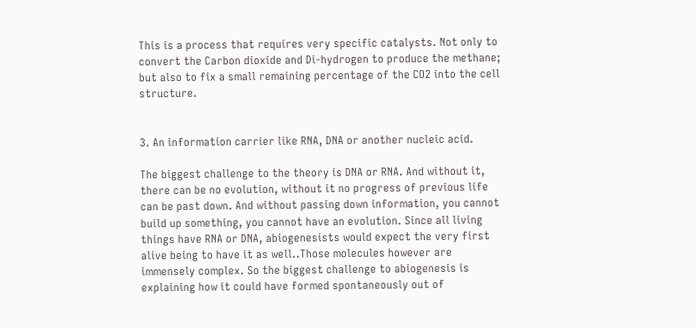This is a process that requires very specific catalysts. Not only to convert the Carbon dioxide and Di-hydrogen to produce the methane; but also to fix a small remaining percentage of the CO2 into the cell structure.


3. An information carrier like RNA, DNA or another nucleic acid.

The biggest challenge to the theory is DNA or RNA. And without it, there can be no evolution, without it no progress of previous life can be past down. And without passing down information, you cannot build up something, you cannot have an evolution. Since all living things have RNA or DNA, abiogenesists would expect the very first alive being to have it as well..Those molecules however are immensely complex. So the biggest challenge to abiogenesis is explaining how it could have formed spontaneously out of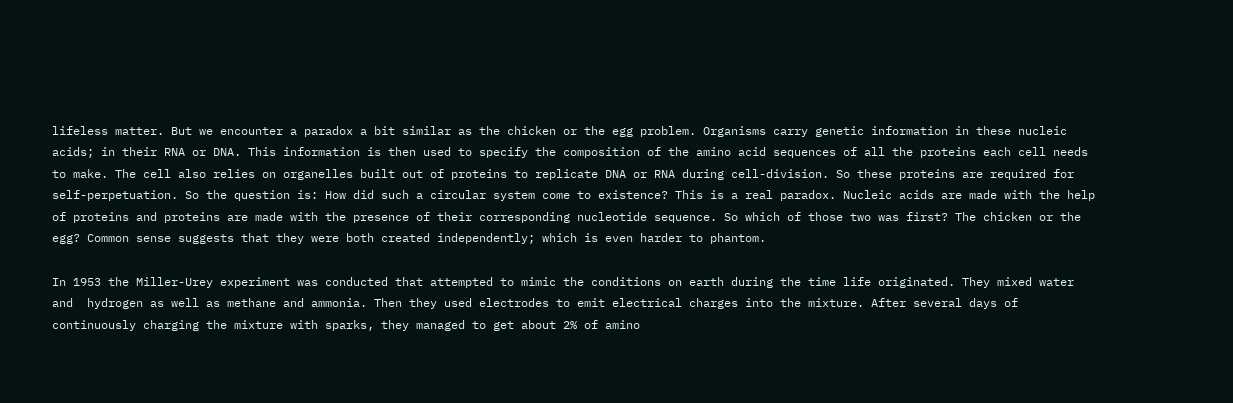lifeless matter. But we encounter a paradox a bit similar as the chicken or the egg problem. Organisms carry genetic information in these nucleic acids; in their RNA or DNA. This information is then used to specify the composition of the amino acid sequences of all the proteins each cell needs to make. The cell also relies on organelles built out of proteins to replicate DNA or RNA during cell-division. So these proteins are required for self-perpetuation. So the question is: How did such a circular system come to existence? This is a real paradox. Nucleic acids are made with the help of proteins and proteins are made with the presence of their corresponding nucleotide sequence. So which of those two was first? The chicken or the egg? Common sense suggests that they were both created independently; which is even harder to phantom.

In 1953 the Miller-Urey experiment was conducted that attempted to mimic the conditions on earth during the time life originated. They mixed water and  hydrogen as well as methane and ammonia. Then they used electrodes to emit electrical charges into the mixture. After several days of continuously charging the mixture with sparks, they managed to get about 2% of amino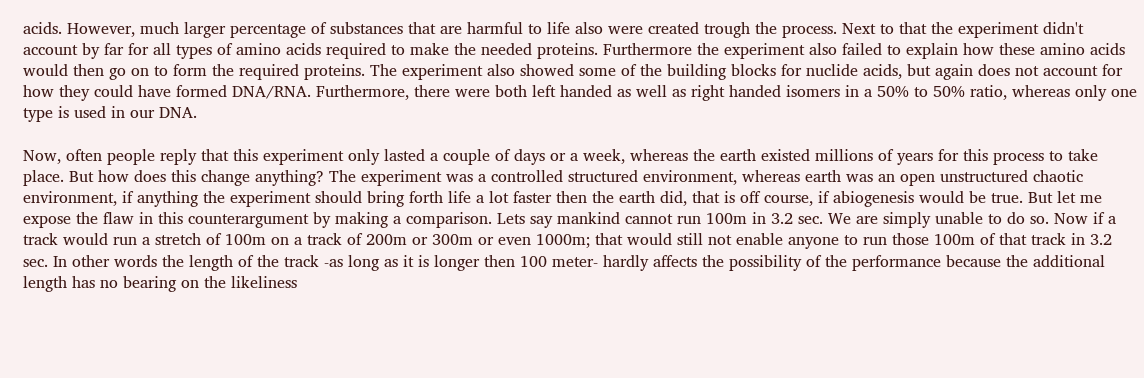acids. However, much larger percentage of substances that are harmful to life also were created trough the process. Next to that the experiment didn't account by far for all types of amino acids required to make the needed proteins. Furthermore the experiment also failed to explain how these amino acids would then go on to form the required proteins. The experiment also showed some of the building blocks for nuclide acids, but again does not account for how they could have formed DNA/RNA. Furthermore, there were both left handed as well as right handed isomers in a 50% to 50% ratio, whereas only one type is used in our DNA.

Now, often people reply that this experiment only lasted a couple of days or a week, whereas the earth existed millions of years for this process to take place. But how does this change anything? The experiment was a controlled structured environment, whereas earth was an open unstructured chaotic environment, if anything the experiment should bring forth life a lot faster then the earth did, that is off course, if abiogenesis would be true. But let me expose the flaw in this counterargument by making a comparison. Lets say mankind cannot run 100m in 3.2 sec. We are simply unable to do so. Now if a track would run a stretch of 100m on a track of 200m or 300m or even 1000m; that would still not enable anyone to run those 100m of that track in 3.2 sec. In other words the length of the track -as long as it is longer then 100 meter- hardly affects the possibility of the performance because the additional length has no bearing on the likeliness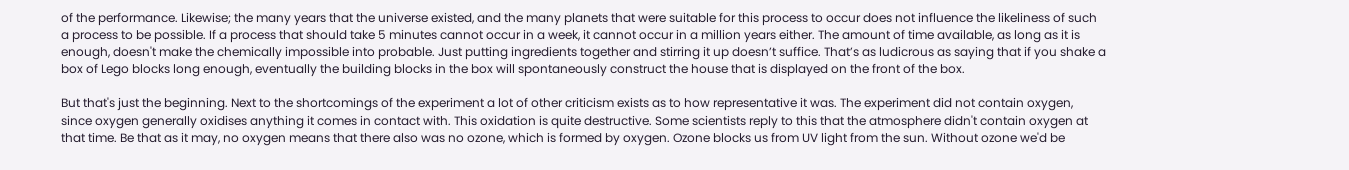of the performance. Likewise; the many years that the universe existed, and the many planets that were suitable for this process to occur does not influence the likeliness of such a process to be possible. If a process that should take 5 minutes cannot occur in a week, it cannot occur in a million years either. The amount of time available, as long as it is enough, doesn't make the chemically impossible into probable. Just putting ingredients together and stirring it up doesn’t suffice. That’s as ludicrous as saying that if you shake a box of Lego blocks long enough, eventually the building blocks in the box will spontaneously construct the house that is displayed on the front of the box.

But that's just the beginning. Next to the shortcomings of the experiment a lot of other criticism exists as to how representative it was. The experiment did not contain oxygen, since oxygen generally oxidises anything it comes in contact with. This oxidation is quite destructive. Some scientists reply to this that the atmosphere didn't contain oxygen at that time. Be that as it may, no oxygen means that there also was no ozone, which is formed by oxygen. Ozone blocks us from UV light from the sun. Without ozone we'd be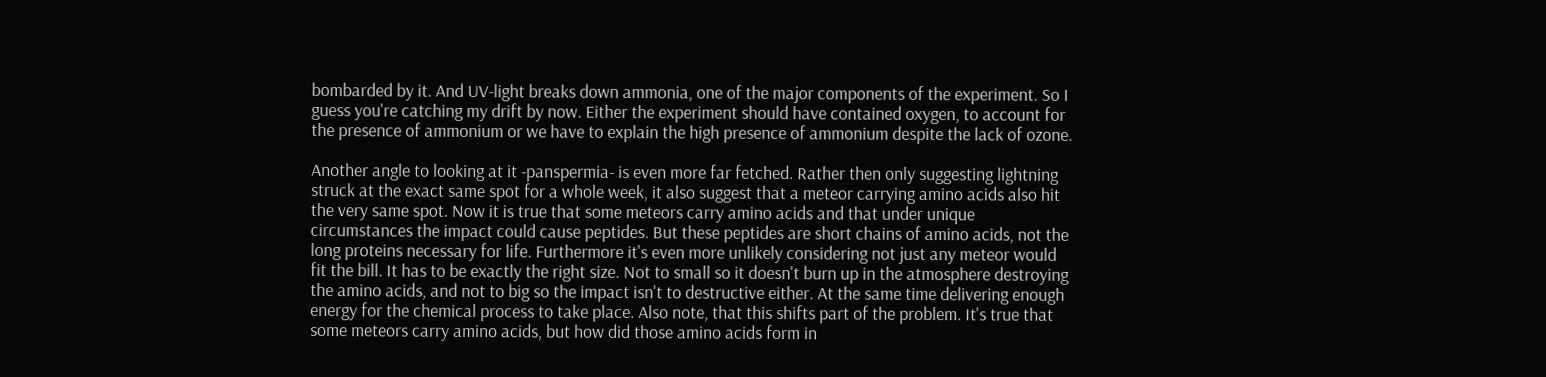bombarded by it. And UV-light breaks down ammonia, one of the major components of the experiment. So I guess you're catching my drift by now. Either the experiment should have contained oxygen, to account for the presence of ammonium or we have to explain the high presence of ammonium despite the lack of ozone.

Another angle to looking at it -panspermia- is even more far fetched. Rather then only suggesting lightning struck at the exact same spot for a whole week, it also suggest that a meteor carrying amino acids also hit the very same spot. Now it is true that some meteors carry amino acids and that under unique circumstances the impact could cause peptides. But these peptides are short chains of amino acids, not the long proteins necessary for life. Furthermore it's even more unlikely considering not just any meteor would fit the bill. It has to be exactly the right size. Not to small so it doesn't burn up in the atmosphere destroying the amino acids, and not to big so the impact isn't to destructive either. At the same time delivering enough energy for the chemical process to take place. Also note, that this shifts part of the problem. It's true that some meteors carry amino acids, but how did those amino acids form in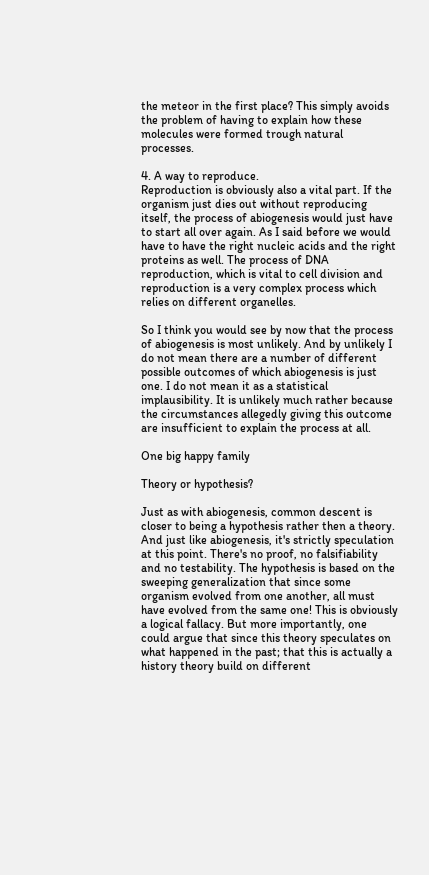the meteor in the first place? This simply avoids the problem of having to explain how these molecules were formed trough natural processes.

4. A way to reproduce.
Reproduction is obviously also a vital part. If the organism just dies out without reproducing itself, the process of abiogenesis would just have to start all over again. As I said before we would have to have the right nucleic acids and the right proteins as well. The process of DNA reproduction, which is vital to cell division and reproduction is a very complex process which relies on different organelles.

So I think you would see by now that the process of abiogenesis is most unlikely. And by unlikely I do not mean there are a number of different possible outcomes of which abiogenesis is just one. I do not mean it as a statistical implausibility. It is unlikely much rather because the circumstances allegedly giving this outcome are insufficient to explain the process at all.

One big happy family

Theory or hypothesis?

Just as with abiogenesis, common descent is closer to being a hypothesis rather then a theory. And just like abiogenesis, it's strictly speculation at this point. There's no proof, no falsifiability and no testability. The hypothesis is based on the sweeping generalization that since some organism evolved from one another, all must have evolved from the same one! This is obviously a logical fallacy. But more importantly, one could argue that since this theory speculates on what happened in the past; that this is actually a history theory build on different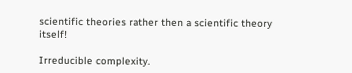scientific theories rather then a scientific theory itself!

Irreducible complexity.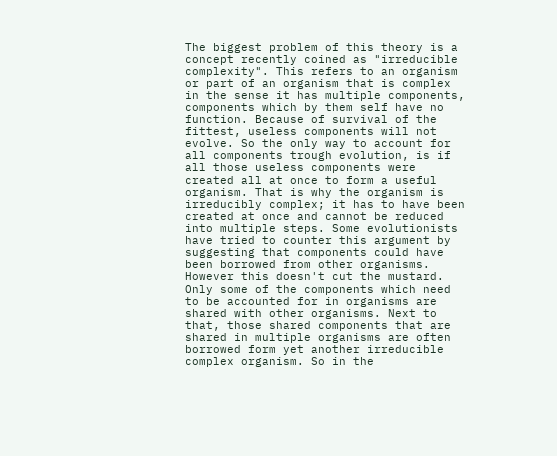The biggest problem of this theory is a concept recently coined as "irreducible complexity". This refers to an organism or part of an organism that is complex in the sense it has multiple components, components which by them self have no function. Because of survival of the fittest, useless components will not evolve. So the only way to account for all components trough evolution, is if all those useless components were created all at once to form a useful organism. That is why the organism is irreducibly complex; it has to have been created at once and cannot be reduced into multiple steps. Some evolutionists have tried to counter this argument by suggesting that components could have been borrowed from other organisms. However this doesn't cut the mustard. Only some of the components which need to be accounted for in organisms are shared with other organisms. Next to that, those shared components that are shared in multiple organisms are often borrowed form yet another irreducible complex organism. So in the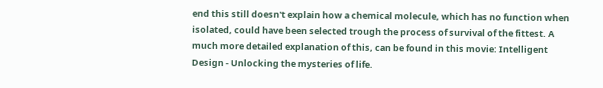end this still doesn't explain how a chemical molecule, which has no function when isolated, could have been selected trough the process of survival of the fittest. A much more detailed explanation of this, can be found in this movie: Intelligent Design - Unlocking the mysteries of life.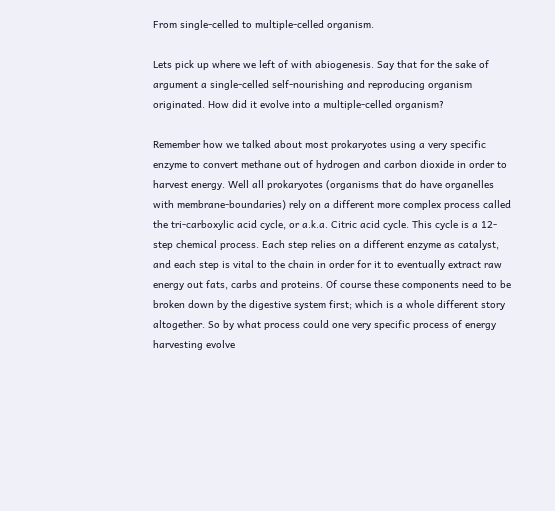From single-celled to multiple-celled organism.

Lets pick up where we left of with abiogenesis. Say that for the sake of argument a single-celled self-nourishing and reproducing organism originated. How did it evolve into a multiple-celled organism?

Remember how we talked about most prokaryotes using a very specific enzyme to convert methane out of hydrogen and carbon dioxide in order to harvest energy. Well all prokaryotes (organisms that do have organelles with membrane-boundaries) rely on a different more complex process called the tri-carboxylic acid cycle, or a.k.a. Citric acid cycle. This cycle is a 12-step chemical process. Each step relies on a different enzyme as catalyst, and each step is vital to the chain in order for it to eventually extract raw energy out fats, carbs and proteins. Of course these components need to be broken down by the digestive system first; which is a whole different story altogether. So by what process could one very specific process of energy harvesting evolve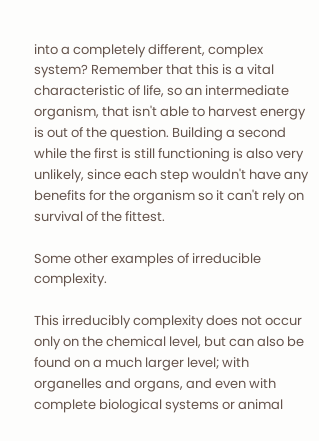into a completely different, complex system? Remember that this is a vital characteristic of life, so an intermediate organism, that isn't able to harvest energy is out of the question. Building a second while the first is still functioning is also very unlikely, since each step wouldn't have any benefits for the organism so it can't rely on survival of the fittest.

Some other examples of irreducible complexity.

This irreducibly complexity does not occur only on the chemical level, but can also be found on a much larger level; with organelles and organs, and even with complete biological systems or animal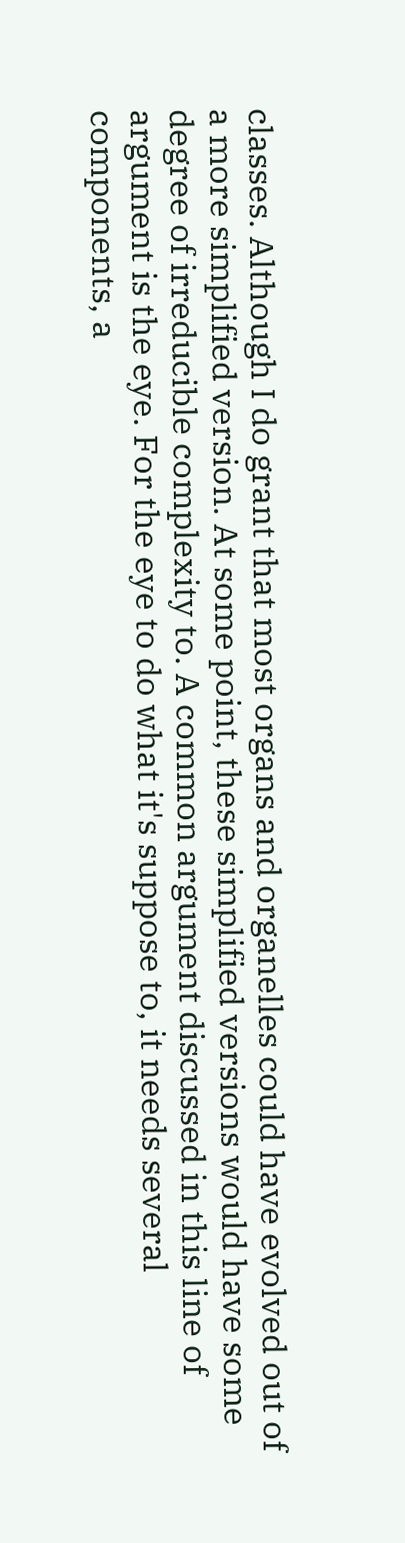classes. Although I do grant that most organs and organelles could have evolved out of a more simplified version. At some point, these simplified versions would have some degree of irreducible complexity to. A common argument discussed in this line of argument is the eye. For the eye to do what it's suppose to, it needs several components, a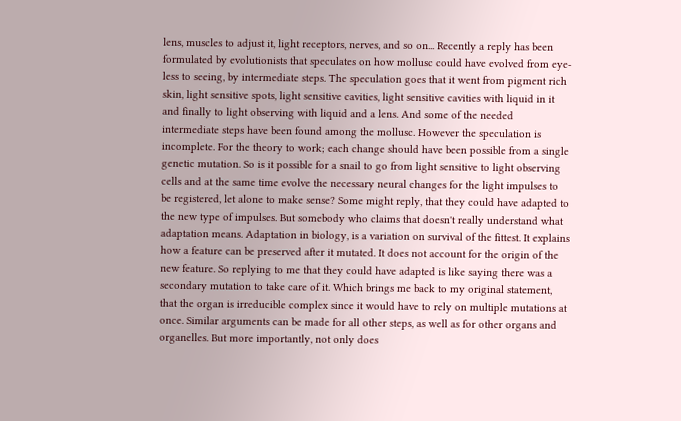lens, muscles to adjust it, light receptors, nerves, and so on... Recently a reply has been formulated by evolutionists that speculates on how mollusc could have evolved from eye-less to seeing, by intermediate steps. The speculation goes that it went from pigment rich skin, light sensitive spots, light sensitive cavities, light sensitive cavities with liquid in it and finally to light observing with liquid and a lens. And some of the needed intermediate steps have been found among the mollusc. However the speculation is incomplete. For the theory to work; each change should have been possible from a single genetic mutation. So is it possible for a snail to go from light sensitive to light observing cells and at the same time evolve the necessary neural changes for the light impulses to be registered, let alone to make sense? Some might reply, that they could have adapted to the new type of impulses. But somebody who claims that doesn't really understand what adaptation means. Adaptation in biology, is a variation on survival of the fittest. It explains how a feature can be preserved after it mutated. It does not account for the origin of the new feature. So replying to me that they could have adapted is like saying there was a secondary mutation to take care of it. Which brings me back to my original statement, that the organ is irreducible complex since it would have to rely on multiple mutations at once. Similar arguments can be made for all other steps, as well as for other organs and organelles. But more importantly, not only does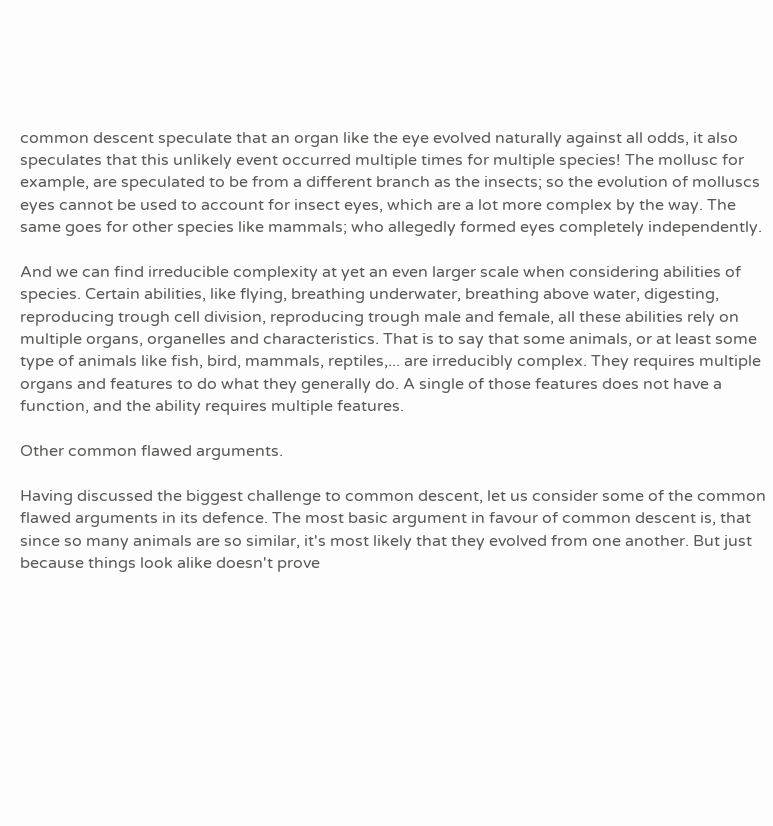common descent speculate that an organ like the eye evolved naturally against all odds, it also speculates that this unlikely event occurred multiple times for multiple species! The mollusc for example, are speculated to be from a different branch as the insects; so the evolution of molluscs eyes cannot be used to account for insect eyes, which are a lot more complex by the way. The same goes for other species like mammals; who allegedly formed eyes completely independently.

And we can find irreducible complexity at yet an even larger scale when considering abilities of species. Certain abilities, like flying, breathing underwater, breathing above water, digesting, reproducing trough cell division, reproducing trough male and female, all these abilities rely on multiple organs, organelles and characteristics. That is to say that some animals, or at least some type of animals like fish, bird, mammals, reptiles,... are irreducibly complex. They requires multiple organs and features to do what they generally do. A single of those features does not have a function, and the ability requires multiple features.

Other common flawed arguments.

Having discussed the biggest challenge to common descent, let us consider some of the common flawed arguments in its defence. The most basic argument in favour of common descent is, that since so many animals are so similar, it's most likely that they evolved from one another. But just because things look alike doesn't prove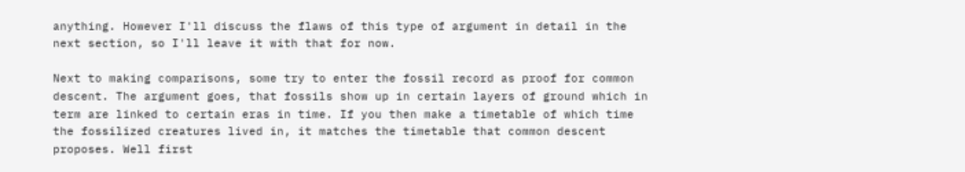anything. However I'll discuss the flaws of this type of argument in detail in the next section, so I'll leave it with that for now.

Next to making comparisons, some try to enter the fossil record as proof for common descent. The argument goes, that fossils show up in certain layers of ground which in term are linked to certain eras in time. If you then make a timetable of which time the fossilized creatures lived in, it matches the timetable that common descent proposes. Well first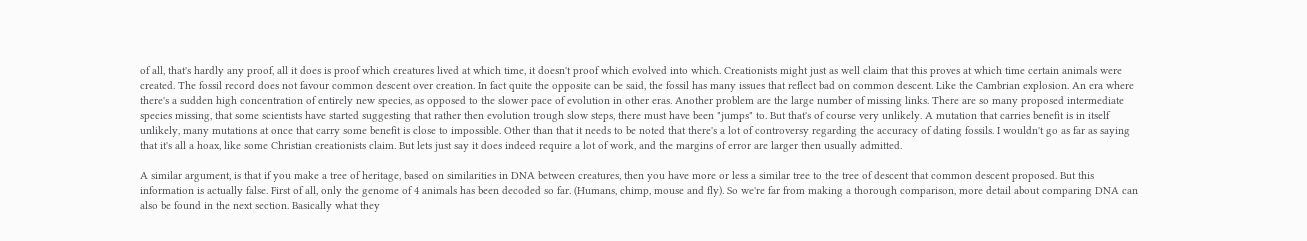of all, that's hardly any proof, all it does is proof which creatures lived at which time, it doesn't proof which evolved into which. Creationists might just as well claim that this proves at which time certain animals were created. The fossil record does not favour common descent over creation. In fact quite the opposite can be said, the fossil has many issues that reflect bad on common descent. Like the Cambrian explosion. An era where there's a sudden high concentration of entirely new species, as opposed to the slower pace of evolution in other eras. Another problem are the large number of missing links. There are so many proposed intermediate species missing, that some scientists have started suggesting that rather then evolution trough slow steps, there must have been "jumps" to. But that's of course very unlikely. A mutation that carries benefit is in itself unlikely, many mutations at once that carry some benefit is close to impossible. Other than that it needs to be noted that there's a lot of controversy regarding the accuracy of dating fossils. I wouldn't go as far as saying that it's all a hoax, like some Christian creationists claim. But lets just say it does indeed require a lot of work, and the margins of error are larger then usually admitted.

A similar argument, is that if you make a tree of heritage, based on similarities in DNA between creatures, then you have more or less a similar tree to the tree of descent that common descent proposed. But this information is actually false. First of all, only the genome of 4 animals has been decoded so far. (Humans, chimp, mouse and fly). So we're far from making a thorough comparison, more detail about comparing DNA can also be found in the next section. Basically what they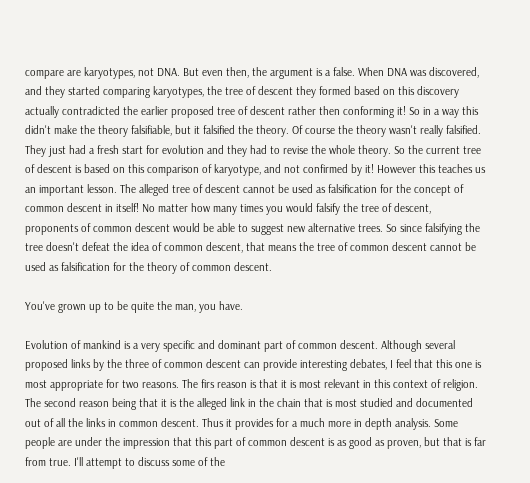compare are karyotypes, not DNA. But even then, the argument is a false. When DNA was discovered, and they started comparing karyotypes, the tree of descent they formed based on this discovery actually contradicted the earlier proposed tree of descent rather then conforming it! So in a way this didn't make the theory falsifiable, but it falsified the theory. Of course the theory wasn't really falsified. They just had a fresh start for evolution and they had to revise the whole theory. So the current tree of descent is based on this comparison of karyotype, and not confirmed by it! However this teaches us an important lesson. The alleged tree of descent cannot be used as falsification for the concept of common descent in itself! No matter how many times you would falsify the tree of descent, proponents of common descent would be able to suggest new alternative trees. So since falsifying the tree doesn't defeat the idea of common descent, that means the tree of common descent cannot be used as falsification for the theory of common descent.

You've grown up to be quite the man, you have.

Evolution of mankind is a very specific and dominant part of common descent. Although several proposed links by the three of common descent can provide interesting debates, I feel that this one is most appropriate for two reasons. The firs reason is that it is most relevant in this context of religion. The second reason being that it is the alleged link in the chain that is most studied and documented out of all the links in common descent. Thus it provides for a much more in depth analysis. Some people are under the impression that this part of common descent is as good as proven, but that is far from true. I'll attempt to discuss some of the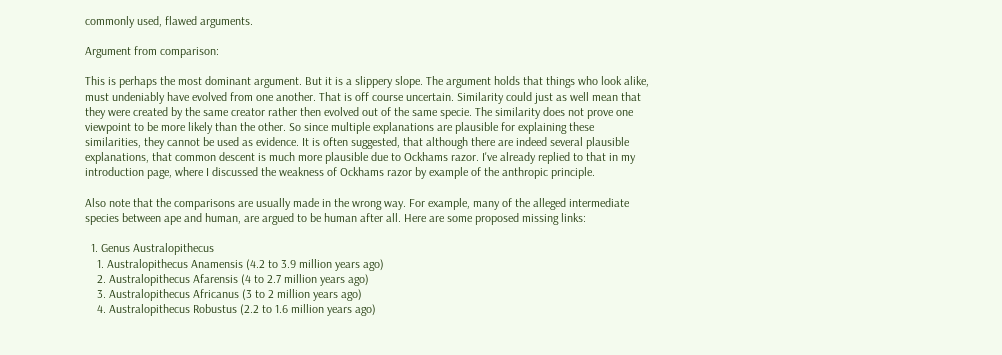commonly used, flawed arguments.

Argument from comparison:

This is perhaps the most dominant argument. But it is a slippery slope. The argument holds that things who look alike, must undeniably have evolved from one another. That is off course uncertain. Similarity could just as well mean that they were created by the same creator rather then evolved out of the same specie. The similarity does not prove one viewpoint to be more likely than the other. So since multiple explanations are plausible for explaining these similarities, they cannot be used as evidence. It is often suggested, that although there are indeed several plausible explanations, that common descent is much more plausible due to Ockhams razor. I've already replied to that in my introduction page, where I discussed the weakness of Ockhams razor by example of the anthropic principle.

Also note that the comparisons are usually made in the wrong way. For example, many of the alleged intermediate species between ape and human, are argued to be human after all. Here are some proposed missing links:

  1. Genus Australopithecus
    1. Australopithecus Anamensis (4.2 to 3.9 million years ago)
    2. Australopithecus Afarensis (4 to 2.7 million years ago)
    3. Australopithecus Africanus (3 to 2 million years ago)
    4. Australopithecus Robustus (2.2 to 1.6 million years ago)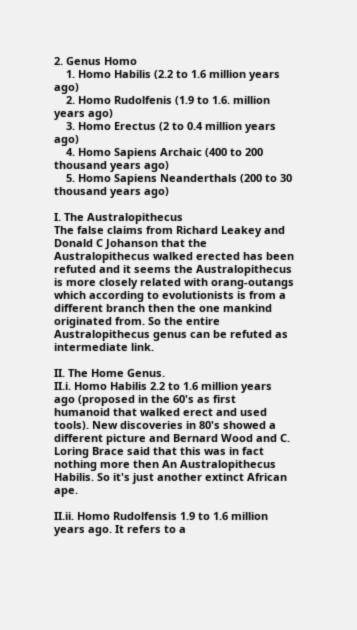2. Genus Homo
    1. Homo Habilis (2.2 to 1.6 million years ago)
    2. Homo Rudolfenis (1.9 to 1.6. million years ago)
    3. Homo Erectus (2 to 0.4 million years ago)
    4. Homo Sapiens Archaic (400 to 200 thousand years ago)
    5. Homo Sapiens Neanderthals (200 to 30 thousand years ago)

I. The Australopithecus
The false claims from Richard Leakey and Donald C Johanson that the Australopithecus walked erected has been refuted and it seems the Australopithecus is more closely related with orang-outangs which according to evolutionists is from a different branch then the one mankind originated from. So the entire Australopithecus genus can be refuted as intermediate link.

II. The Home Genus.
II.i. Homo Habilis 2.2 to 1.6 million years ago (proposed in the 60's as first humanoid that walked erect and used tools). New discoveries in 80's showed a different picture and Bernard Wood and C. Loring Brace said that this was in fact nothing more then An Australopithecus Habilis. So it's just another extinct African ape.

II.ii. Homo Rudolfensis 1.9 to 1.6 million years ago. It refers to a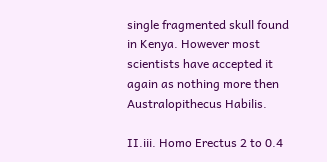single fragmented skull found in Kenya. However most scientists have accepted it again as nothing more then Australopithecus Habilis.

II.iii. Homo Erectus 2 to 0.4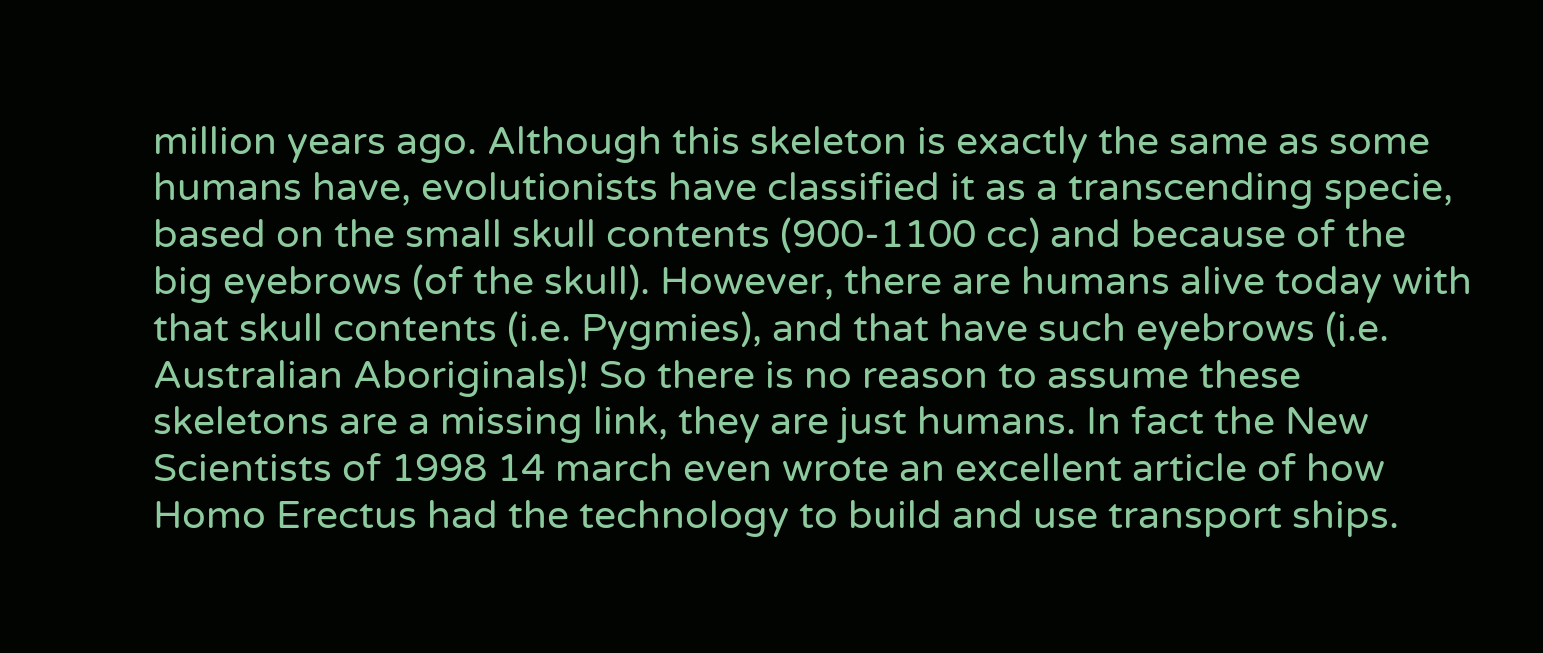million years ago. Although this skeleton is exactly the same as some humans have, evolutionists have classified it as a transcending specie, based on the small skull contents (900-1100 cc) and because of the big eyebrows (of the skull). However, there are humans alive today with that skull contents (i.e. Pygmies), and that have such eyebrows (i.e. Australian Aboriginals)! So there is no reason to assume these skeletons are a missing link, they are just humans. In fact the New Scientists of 1998 14 march even wrote an excellent article of how Homo Erectus had the technology to build and use transport ships.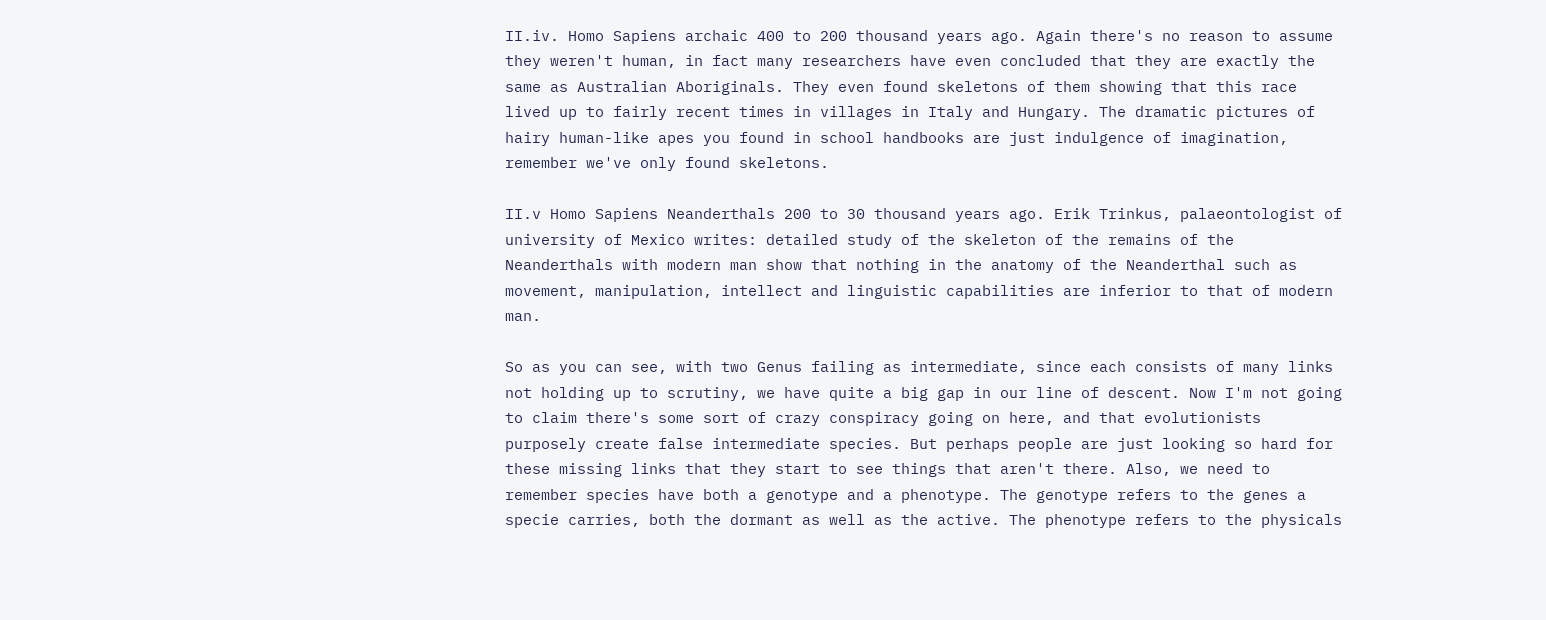II.iv. Homo Sapiens archaic 400 to 200 thousand years ago. Again there's no reason to assume they weren't human, in fact many researchers have even concluded that they are exactly the same as Australian Aboriginals. They even found skeletons of them showing that this race lived up to fairly recent times in villages in Italy and Hungary. The dramatic pictures of hairy human-like apes you found in school handbooks are just indulgence of imagination, remember we've only found skeletons.

II.v Homo Sapiens Neanderthals 200 to 30 thousand years ago. Erik Trinkus, palaeontologist of university of Mexico writes: detailed study of the skeleton of the remains of the Neanderthals with modern man show that nothing in the anatomy of the Neanderthal such as movement, manipulation, intellect and linguistic capabilities are inferior to that of modern man.

So as you can see, with two Genus failing as intermediate, since each consists of many links not holding up to scrutiny, we have quite a big gap in our line of descent. Now I'm not going to claim there's some sort of crazy conspiracy going on here, and that evolutionists purposely create false intermediate species. But perhaps people are just looking so hard for these missing links that they start to see things that aren't there. Also, we need to remember species have both a genotype and a phenotype. The genotype refers to the genes a specie carries, both the dormant as well as the active. The phenotype refers to the physicals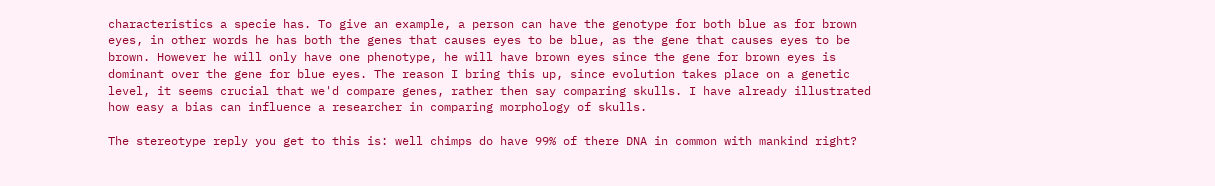characteristics a specie has. To give an example, a person can have the genotype for both blue as for brown eyes, in other words he has both the genes that causes eyes to be blue, as the gene that causes eyes to be brown. However he will only have one phenotype, he will have brown eyes since the gene for brown eyes is dominant over the gene for blue eyes. The reason I bring this up, since evolution takes place on a genetic level, it seems crucial that we'd compare genes, rather then say comparing skulls. I have already illustrated how easy a bias can influence a researcher in comparing morphology of skulls.

The stereotype reply you get to this is: well chimps do have 99% of there DNA in common with mankind right?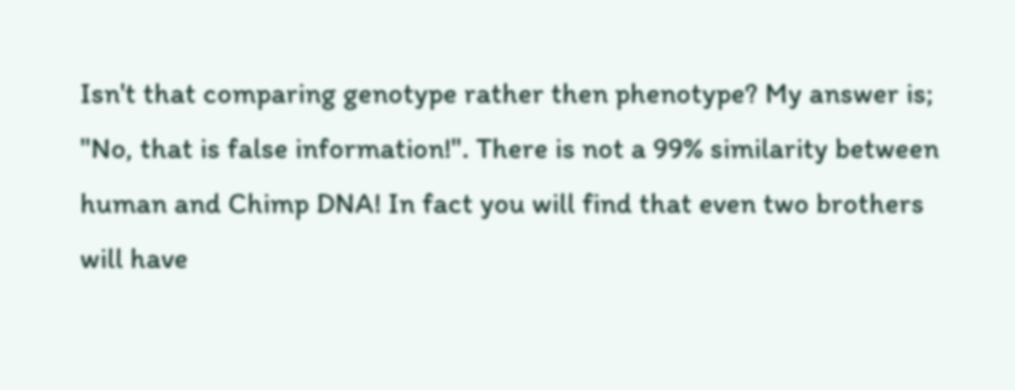Isn't that comparing genotype rather then phenotype? My answer is; "No, that is false information!". There is not a 99% similarity between human and Chimp DNA! In fact you will find that even two brothers will have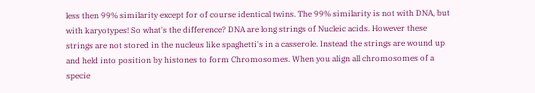less then 99% similarity except for of course identical twins. The 99% similarity is not with DNA, but with karyotypes! So what's the difference? DNA are long strings of Nucleic acids. However these strings are not stored in the nucleus like spaghetti's in a casserole. Instead the strings are wound up and held into position by histones to form Chromosomes. When you align all chromosomes of a specie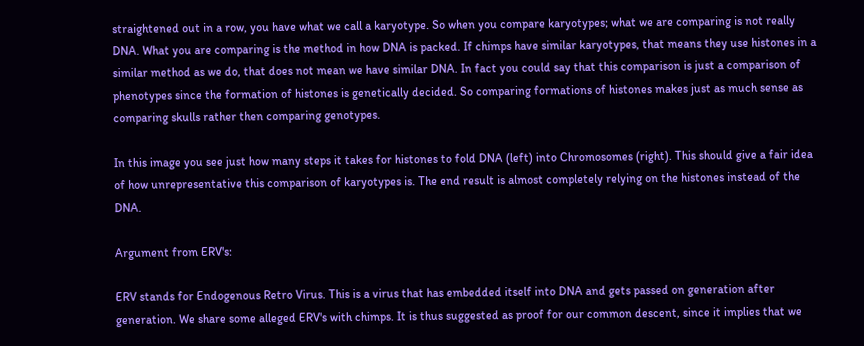straightened out in a row, you have what we call a karyotype. So when you compare karyotypes; what we are comparing is not really DNA. What you are comparing is the method in how DNA is packed. If chimps have similar karyotypes, that means they use histones in a similar method as we do, that does not mean we have similar DNA. In fact you could say that this comparison is just a comparison of phenotypes since the formation of histones is genetically decided. So comparing formations of histones makes just as much sense as comparing skulls rather then comparing genotypes.

In this image you see just how many steps it takes for histones to fold DNA (left) into Chromosomes (right). This should give a fair idea of how unrepresentative this comparison of karyotypes is. The end result is almost completely relying on the histones instead of the DNA.

Argument from ERV's:

ERV stands for Endogenous Retro Virus. This is a virus that has embedded itself into DNA and gets passed on generation after generation. We share some alleged ERV's with chimps. It is thus suggested as proof for our common descent, since it implies that we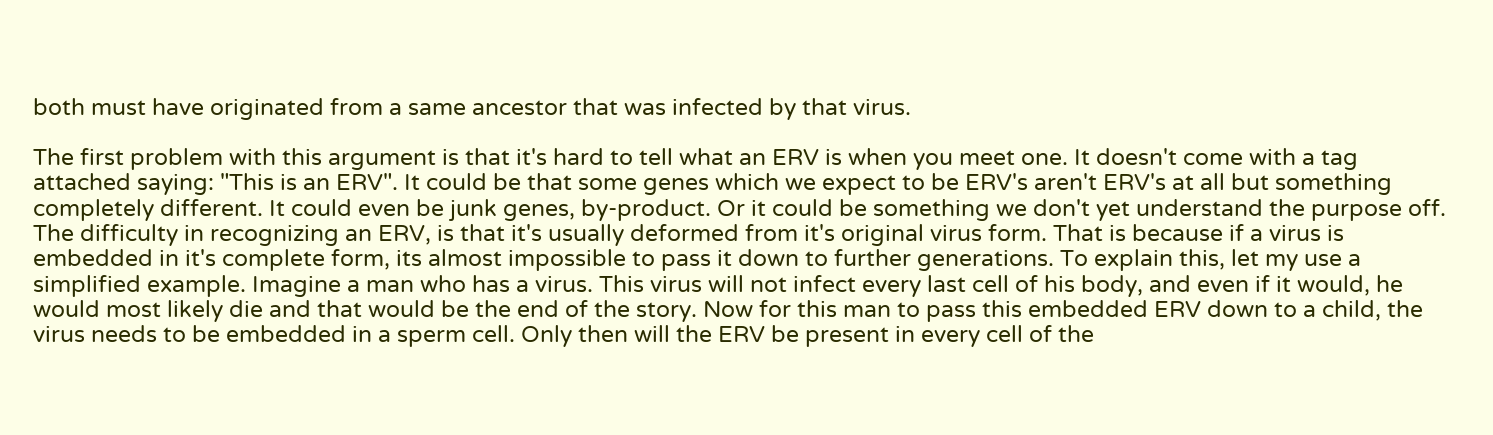both must have originated from a same ancestor that was infected by that virus.

The first problem with this argument is that it's hard to tell what an ERV is when you meet one. It doesn't come with a tag attached saying: "This is an ERV". It could be that some genes which we expect to be ERV's aren't ERV's at all but something completely different. It could even be junk genes, by-product. Or it could be something we don't yet understand the purpose off. The difficulty in recognizing an ERV, is that it's usually deformed from it's original virus form. That is because if a virus is embedded in it's complete form, its almost impossible to pass it down to further generations. To explain this, let my use a simplified example. Imagine a man who has a virus. This virus will not infect every last cell of his body, and even if it would, he would most likely die and that would be the end of the story. Now for this man to pass this embedded ERV down to a child, the virus needs to be embedded in a sperm cell. Only then will the ERV be present in every cell of the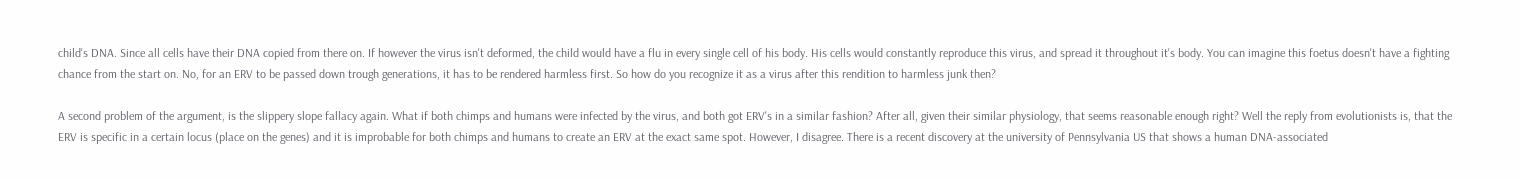child's DNA. Since all cells have their DNA copied from there on. If however the virus isn't deformed, the child would have a flu in every single cell of his body. His cells would constantly reproduce this virus, and spread it throughout it's body. You can imagine this foetus doesn't have a fighting chance from the start on. No, for an ERV to be passed down trough generations, it has to be rendered harmless first. So how do you recognize it as a virus after this rendition to harmless junk then?

A second problem of the argument, is the slippery slope fallacy again. What if both chimps and humans were infected by the virus, and both got ERV's in a similar fashion? After all, given their similar physiology, that seems reasonable enough right? Well the reply from evolutionists is, that the ERV is specific in a certain locus (place on the genes) and it is improbable for both chimps and humans to create an ERV at the exact same spot. However, I disagree. There is a recent discovery at the university of Pennsylvania US that shows a human DNA-associated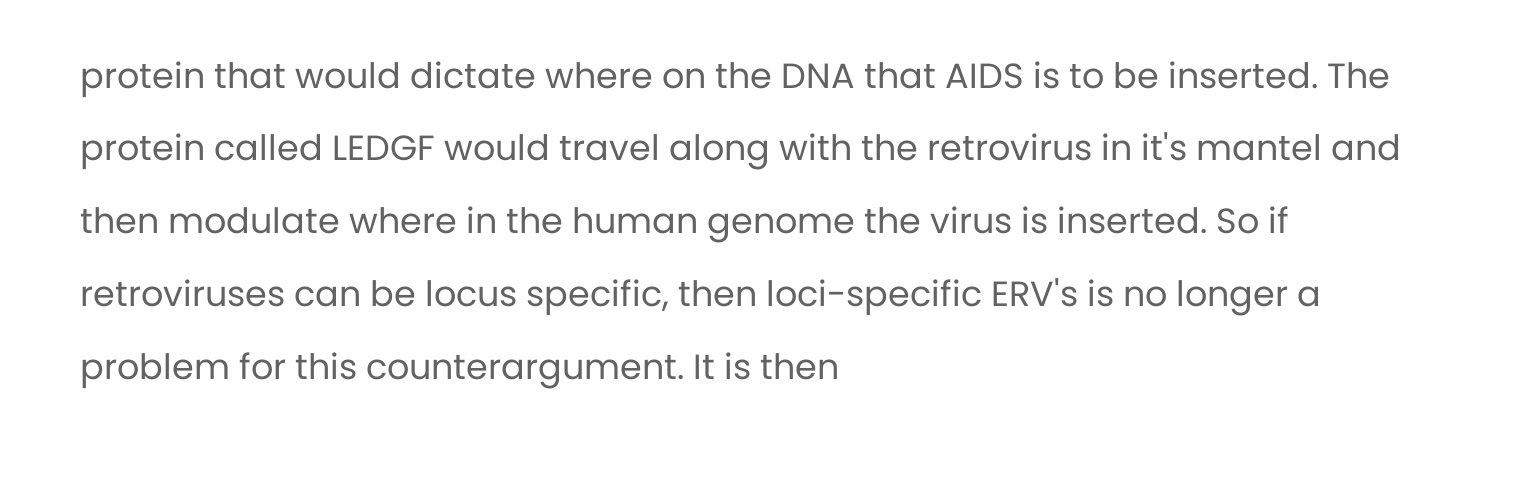protein that would dictate where on the DNA that AIDS is to be inserted. The protein called LEDGF would travel along with the retrovirus in it's mantel and then modulate where in the human genome the virus is inserted. So if retroviruses can be locus specific, then loci-specific ERV's is no longer a problem for this counterargument. It is then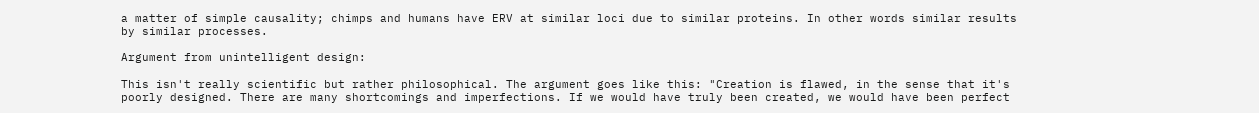a matter of simple causality; chimps and humans have ERV at similar loci due to similar proteins. In other words similar results by similar processes.

Argument from unintelligent design:

This isn't really scientific but rather philosophical. The argument goes like this: "Creation is flawed, in the sense that it's poorly designed. There are many shortcomings and imperfections. If we would have truly been created, we would have been perfect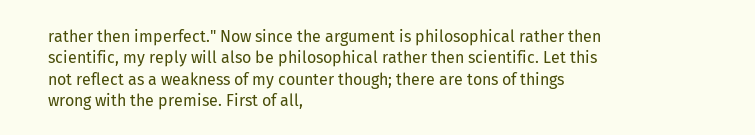rather then imperfect." Now since the argument is philosophical rather then scientific, my reply will also be philosophical rather then scientific. Let this not reflect as a weakness of my counter though; there are tons of things wrong with the premise. First of all,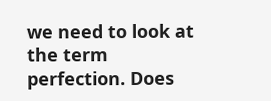we need to look at the term perfection. Does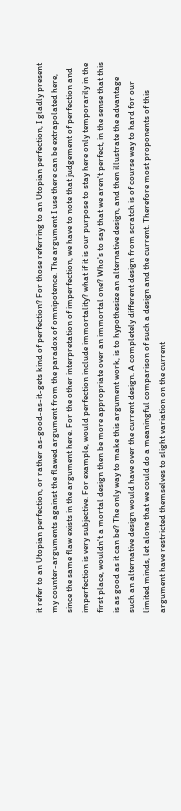it refer to an Utopian perfection, or rather as-good-as-it-gets kind of perfection? For those referring to an Utopian perfection, I gladly present my counter-arguments against the flawed argument from the paradox of omnipotence. The argument I use there can be extrapolated here, since the same flaw exists in the argument here. For the other interpretation of imperfection, we have to note that judgement of perfection and imperfection is very subjective. For example, would perfection include immortality? what if it is our purpose to stay here only temporarily in the first place, wouldn't a mortal design then be more appropriate over an immortal one? Who's to say that we aren't perfect, in the sense that this is as good as it can be? The only way to make this argument work, is to hypothesize an alternative design, and then illustrate the advantage such an alternative design would have over the current design. A completely different design from scratch is of course way to hard for our limited minds, let alone that we could do a meaningful comparison of such a design and the current. Therefore most proponents of this argument have restricted themselves to slight variation on the current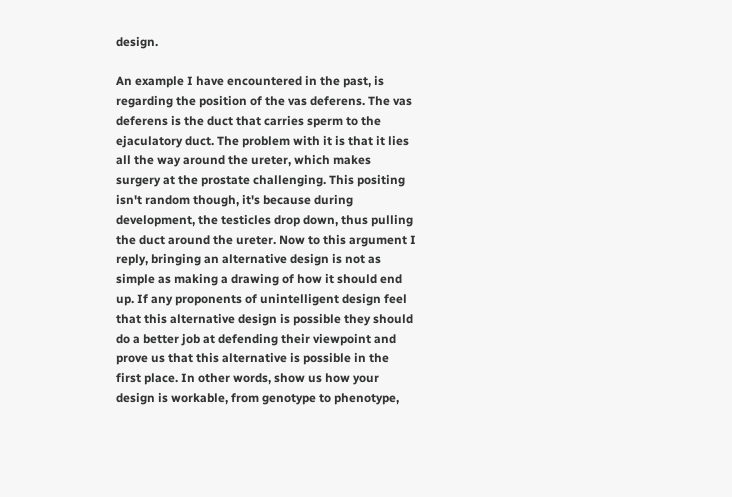design.

An example I have encountered in the past, is regarding the position of the vas deferens. The vas deferens is the duct that carries sperm to the ejaculatory duct. The problem with it is that it lies all the way around the ureter, which makes surgery at the prostate challenging. This positing isn't random though, it's because during development, the testicles drop down, thus pulling the duct around the ureter. Now to this argument I reply, bringing an alternative design is not as simple as making a drawing of how it should end up. If any proponents of unintelligent design feel that this alternative design is possible they should do a better job at defending their viewpoint and prove us that this alternative is possible in the first place. In other words, show us how your design is workable, from genotype to phenotype,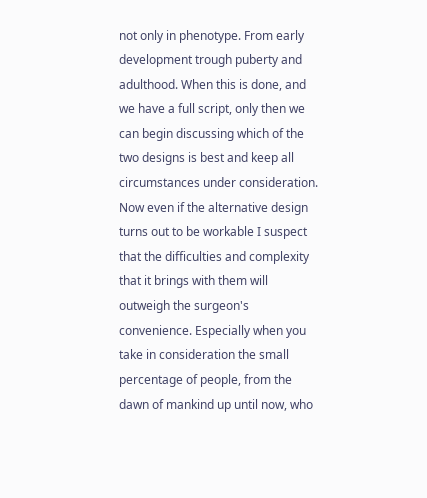not only in phenotype. From early development trough puberty and adulthood. When this is done, and we have a full script, only then we can begin discussing which of the two designs is best and keep all circumstances under consideration. Now even if the alternative design turns out to be workable I suspect that the difficulties and complexity that it brings with them will outweigh the surgeon's convenience. Especially when you take in consideration the small percentage of people, from the dawn of mankind up until now, who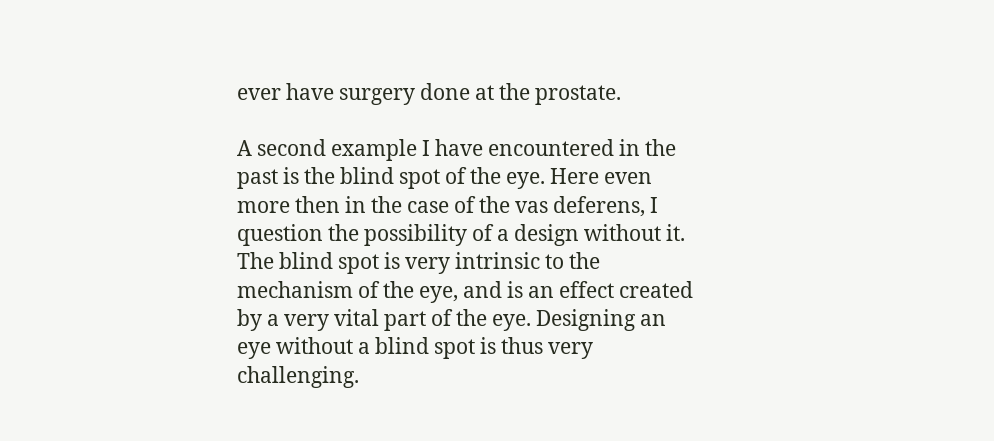ever have surgery done at the prostate.

A second example I have encountered in the past is the blind spot of the eye. Here even more then in the case of the vas deferens, I question the possibility of a design without it. The blind spot is very intrinsic to the mechanism of the eye, and is an effect created by a very vital part of the eye. Designing an eye without a blind spot is thus very challenging.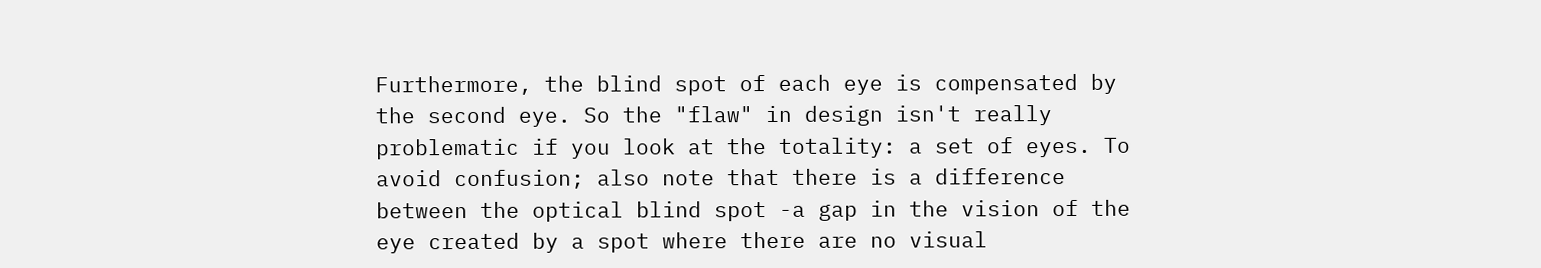Furthermore, the blind spot of each eye is compensated by the second eye. So the "flaw" in design isn't really problematic if you look at the totality: a set of eyes. To avoid confusion; also note that there is a difference between the optical blind spot -a gap in the vision of the eye created by a spot where there are no visual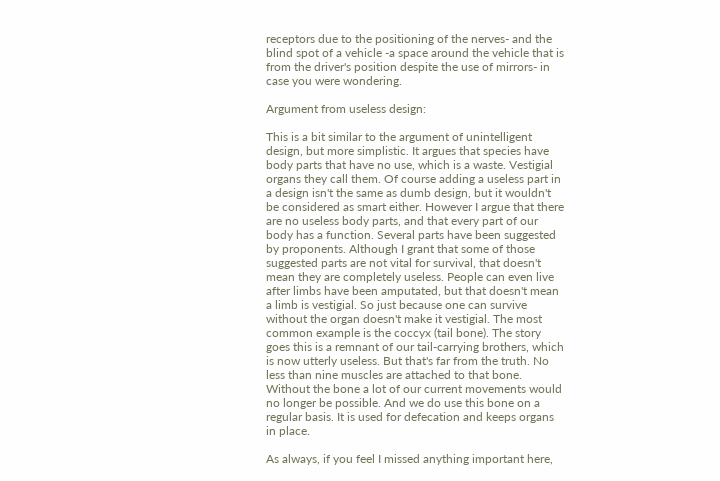receptors due to the positioning of the nerves- and the blind spot of a vehicle -a space around the vehicle that is from the driver's position despite the use of mirrors- in case you were wondering.

Argument from useless design:

This is a bit similar to the argument of unintelligent design, but more simplistic. It argues that species have body parts that have no use, which is a waste. Vestigial organs they call them. Of course adding a useless part in a design isn't the same as dumb design, but it wouldn't be considered as smart either. However I argue that there are no useless body parts, and that every part of our body has a function. Several parts have been suggested by proponents. Although I grant that some of those suggested parts are not vital for survival, that doesn't mean they are completely useless. People can even live after limbs have been amputated, but that doesn't mean a limb is vestigial. So just because one can survive without the organ doesn't make it vestigial. The most common example is the coccyx (tail bone). The story goes this is a remnant of our tail-carrying brothers, which is now utterly useless. But that's far from the truth. No less than nine muscles are attached to that bone. Without the bone a lot of our current movements would no longer be possible. And we do use this bone on a regular basis. It is used for defecation and keeps organs in place.

As always, if you feel I missed anything important here,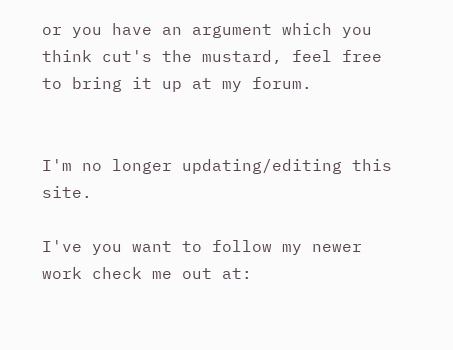or you have an argument which you think cut's the mustard, feel free to bring it up at my forum.


I'm no longer updating/editing this site.

I've you want to follow my newer work check me out at: